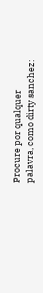Procure por qualquer palavra, como dirty sanchez: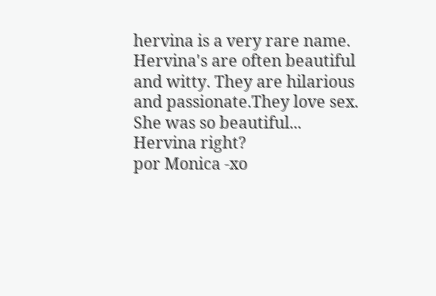hervina is a very rare name. Hervina's are often beautiful and witty. They are hilarious and passionate.They love sex.
She was so beautiful...
Hervina right?
por Monica -xo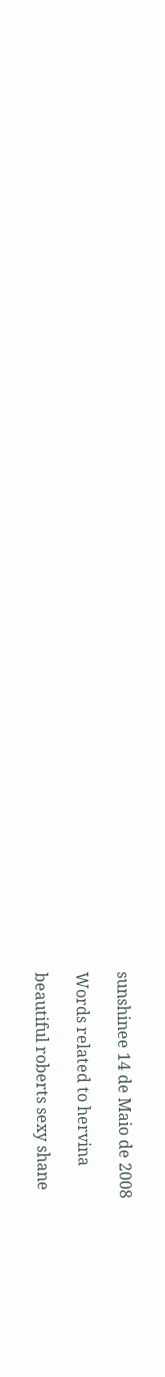sunshinee 14 de Maio de 2008

Words related to hervina

beautiful roberts sexy shane